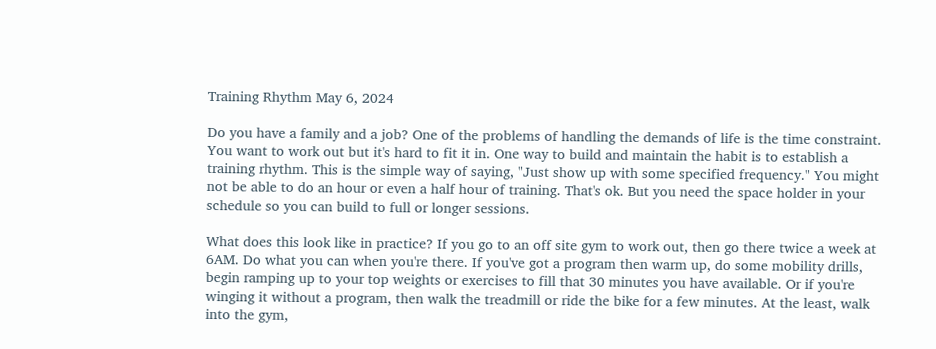Training Rhythm May 6, 2024

Do you have a family and a job? One of the problems of handling the demands of life is the time constraint. You want to work out but it's hard to fit it in. One way to build and maintain the habit is to establish a training rhythm. This is the simple way of saying, "Just show up with some specified frequency." You might not be able to do an hour or even a half hour of training. That's ok. But you need the space holder in your schedule so you can build to full or longer sessions.

What does this look like in practice? If you go to an off site gym to work out, then go there twice a week at 6AM. Do what you can when you're there. If you've got a program then warm up, do some mobility drills, begin ramping up to your top weights or exercises to fill that 30 minutes you have available. Or if you're winging it without a program, then walk the treadmill or ride the bike for a few minutes. At the least, walk into the gym,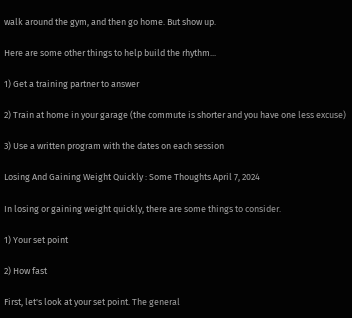walk around the gym, and then go home. But show up.

Here are some other things to help build the rhythm...

1) Get a training partner to answer

2) Train at home in your garage (the commute is shorter and you have one less excuse)

3) Use a written program with the dates on each session

Losing And Gaining Weight Quickly : Some Thoughts April 7, 2024

In losing or gaining weight quickly, there are some things to consider.

1) Your set point

2) How fast

First, let's look at your set point. The general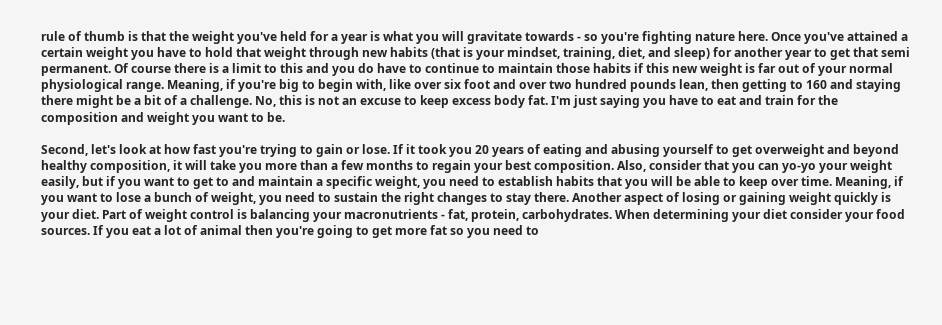rule of thumb is that the weight you've held for a year is what you will gravitate towards - so you're fighting nature here. Once you've attained a certain weight you have to hold that weight through new habits (that is your mindset, training, diet, and sleep) for another year to get that semi permanent. Of course there is a limit to this and you do have to continue to maintain those habits if this new weight is far out of your normal physiological range. Meaning, if you're big to begin with, like over six foot and over two hundred pounds lean, then getting to 160 and staying there might be a bit of a challenge. No, this is not an excuse to keep excess body fat. I'm just saying you have to eat and train for the composition and weight you want to be.

Second, let's look at how fast you're trying to gain or lose. If it took you 20 years of eating and abusing yourself to get overweight and beyond healthy composition, it will take you more than a few months to regain your best composition. Also, consider that you can yo-yo your weight easily, but if you want to get to and maintain a specific weight, you need to establish habits that you will be able to keep over time. Meaning, if you want to lose a bunch of weight, you need to sustain the right changes to stay there. Another aspect of losing or gaining weight quickly is your diet. Part of weight control is balancing your macronutrients - fat, protein, carbohydrates. When determining your diet consider your food sources. If you eat a lot of animal then you're going to get more fat so you need to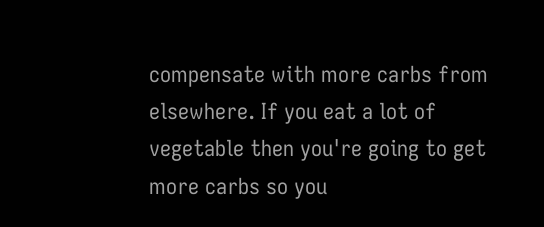compensate with more carbs from elsewhere. If you eat a lot of vegetable then you're going to get more carbs so you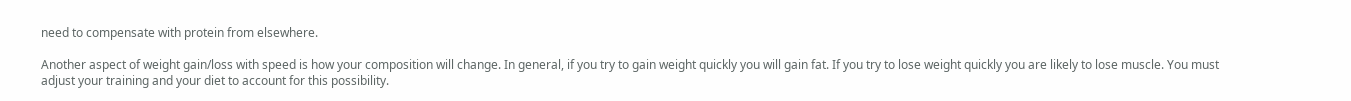need to compensate with protein from elsewhere.

Another aspect of weight gain/loss with speed is how your composition will change. In general, if you try to gain weight quickly you will gain fat. If you try to lose weight quickly you are likely to lose muscle. You must adjust your training and your diet to account for this possibility.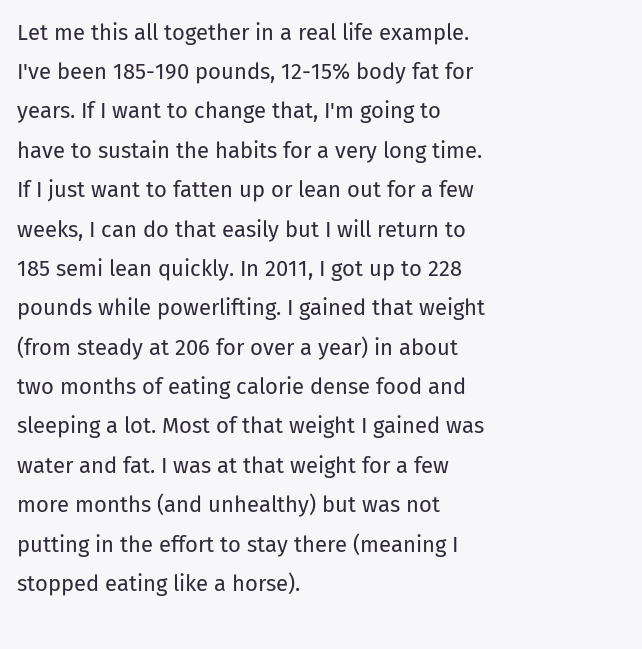Let me this all together in a real life example. I've been 185-190 pounds, 12-15% body fat for years. If I want to change that, I'm going to have to sustain the habits for a very long time. If I just want to fatten up or lean out for a few weeks, I can do that easily but I will return to 185 semi lean quickly. In 2011, I got up to 228 pounds while powerlifting. I gained that weight (from steady at 206 for over a year) in about two months of eating calorie dense food and sleeping a lot. Most of that weight I gained was water and fat. I was at that weight for a few more months (and unhealthy) but was not putting in the effort to stay there (meaning I stopped eating like a horse).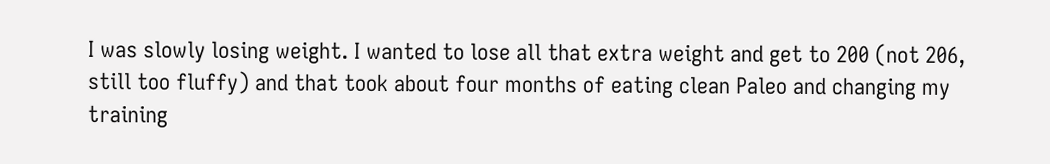I was slowly losing weight. I wanted to lose all that extra weight and get to 200 (not 206, still too fluffy) and that took about four months of eating clean Paleo and changing my training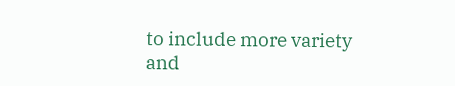to include more variety and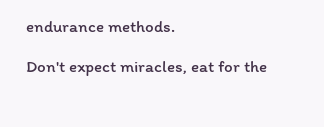endurance methods.

Don't expect miracles, eat for the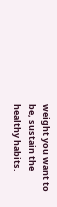weight you want to be, sustain the healthy habits.